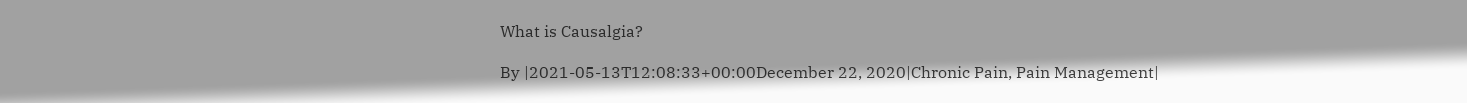What is Causalgia?

By |2021-05-13T12:08:33+00:00December 22, 2020|Chronic Pain, Pain Management|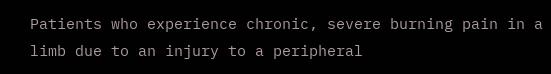Patients who experience chronic, severe burning pain in a limb due to an injury to a peripheral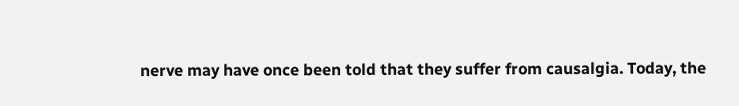nerve may have once been told that they suffer from causalgia. Today, the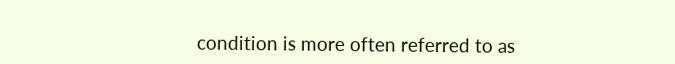condition is more often referred to as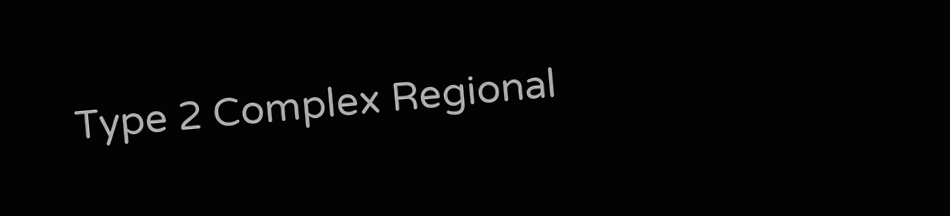Type 2 Complex Regional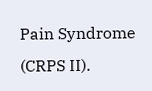Pain Syndrome (CRPS II).